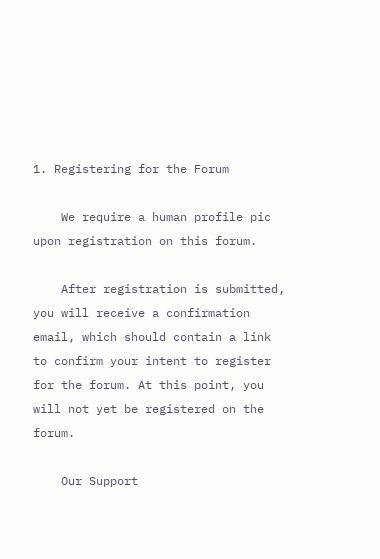1. Registering for the Forum

    We require a human profile pic upon registration on this forum.

    After registration is submitted, you will receive a confirmation email, which should contain a link to confirm your intent to register for the forum. At this point, you will not yet be registered on the forum.

    Our Support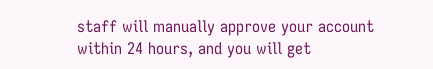staff will manually approve your account within 24 hours, and you will get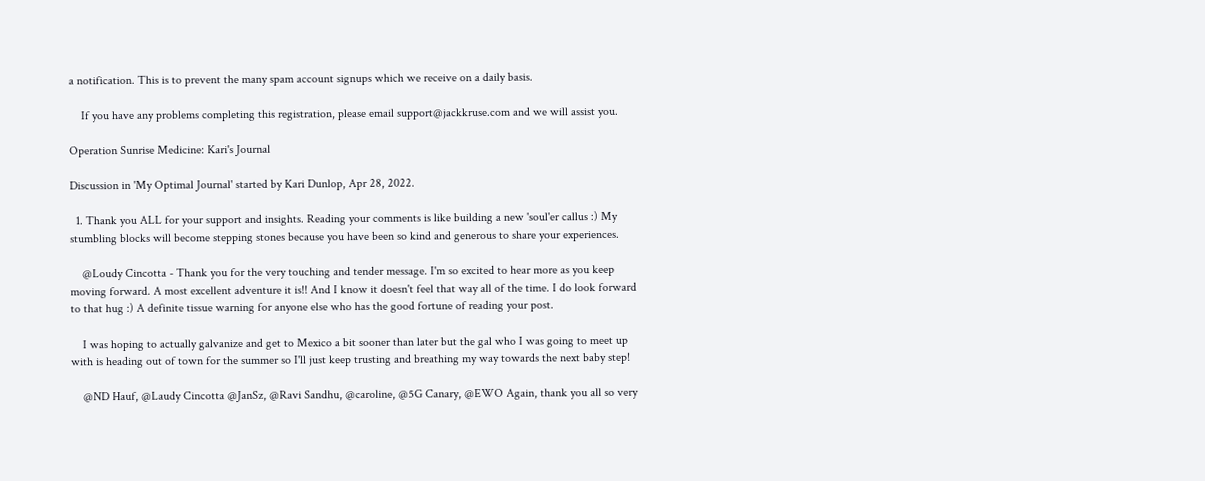a notification. This is to prevent the many spam account signups which we receive on a daily basis.

    If you have any problems completing this registration, please email support@jackkruse.com and we will assist you.

Operation Sunrise Medicine: Kari's Journal

Discussion in 'My Optimal Journal' started by Kari Dunlop, Apr 28, 2022.

  1. Thank you ALL for your support and insights. Reading your comments is like building a new 'soul'er callus :) My stumbling blocks will become stepping stones because you have been so kind and generous to share your experiences.

    @Loudy Cincotta - Thank you for the very touching and tender message. I'm so excited to hear more as you keep moving forward. A most excellent adventure it is!! And I know it doesn't feel that way all of the time. I do look forward to that hug :) A definite tissue warning for anyone else who has the good fortune of reading your post.

    I was hoping to actually galvanize and get to Mexico a bit sooner than later but the gal who I was going to meet up with is heading out of town for the summer so I'll just keep trusting and breathing my way towards the next baby step!

    @ND Hauf, @Laudy Cincotta @JanSz, @Ravi Sandhu, @caroline, @5G Canary, @EWO Again, thank you all so very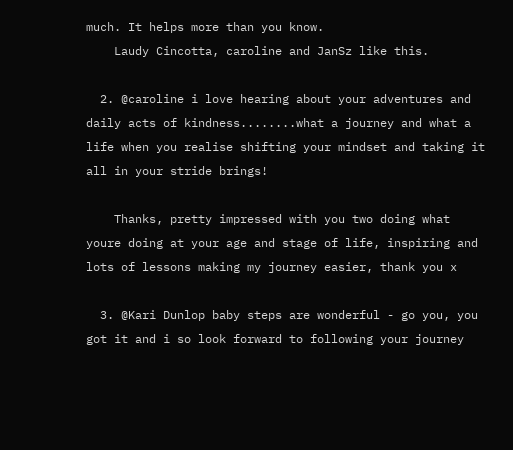much. It helps more than you know.
    Laudy Cincotta, caroline and JanSz like this.

  2. @caroline i love hearing about your adventures and daily acts of kindness........what a journey and what a life when you realise shifting your mindset and taking it all in your stride brings!

    Thanks, pretty impressed with you two doing what youre doing at your age and stage of life, inspiring and lots of lessons making my journey easier, thank you x

  3. @Kari Dunlop baby steps are wonderful - go you, you got it and i so look forward to following your journey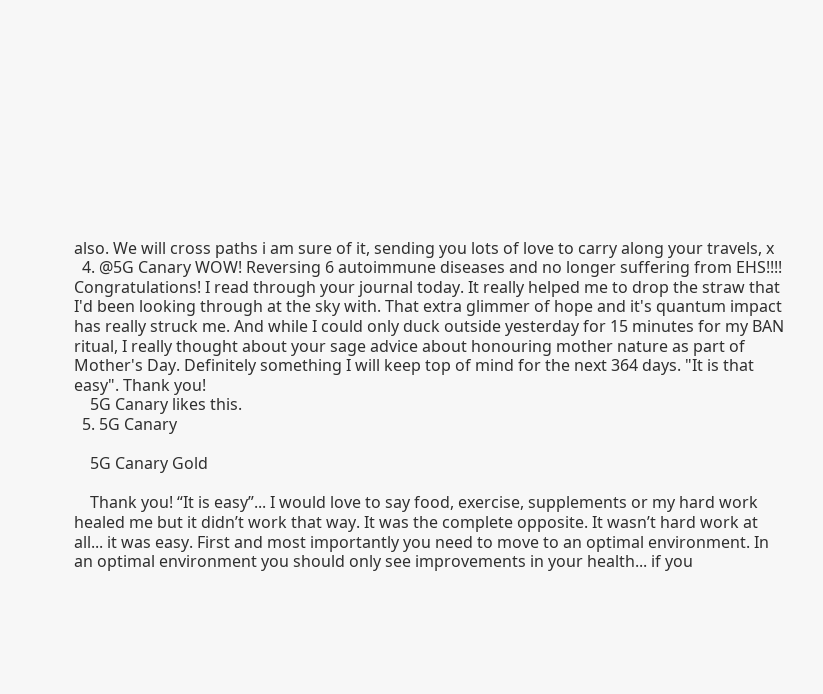also. We will cross paths i am sure of it, sending you lots of love to carry along your travels, x
  4. @5G Canary WOW! Reversing 6 autoimmune diseases and no longer suffering from EHS!!!! Congratulations! I read through your journal today. It really helped me to drop the straw that I'd been looking through at the sky with. That extra glimmer of hope and it's quantum impact has really struck me. And while I could only duck outside yesterday for 15 minutes for my BAN ritual, I really thought about your sage advice about honouring mother nature as part of Mother's Day. Definitely something I will keep top of mind for the next 364 days. "It is that easy". Thank you!
    5G Canary likes this.
  5. 5G Canary

    5G Canary Gold

    Thank you! “It is easy”... I would love to say food, exercise, supplements or my hard work healed me but it didn’t work that way. It was the complete opposite. It wasn’t hard work at all... it was easy. First and most importantly you need to move to an optimal environment. In an optimal environment you should only see improvements in your health... if you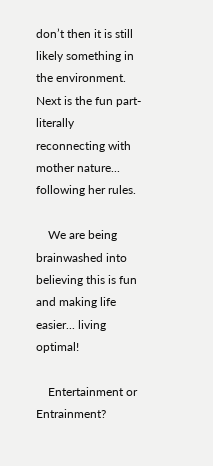don’t then it is still likely something in the environment. Next is the fun part- literally reconnecting with mother nature... following her rules.

    We are being brainwashed into believing this is fun and making life easier... living optimal!

    Entertainment or Entrainment?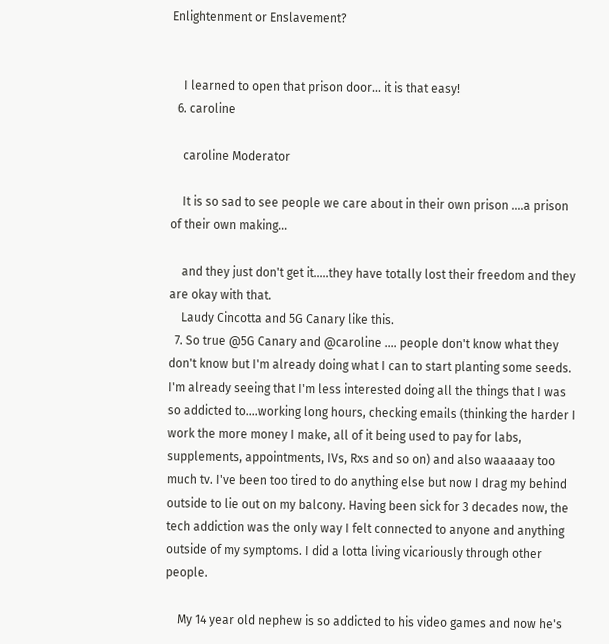Enlightenment or Enslavement?


    I learned to open that prison door... it is that easy!
  6. caroline

    caroline Moderator

    It is so sad to see people we care about in their own prison ....a prison of their own making...

    and they just don't get it.....they have totally lost their freedom and they are okay with that.
    Laudy Cincotta and 5G Canary like this.
  7. So true @5G Canary and @caroline .... people don't know what they don't know but I'm already doing what I can to start planting some seeds. I'm already seeing that I'm less interested doing all the things that I was so addicted to....working long hours, checking emails (thinking the harder I work the more money I make, all of it being used to pay for labs, supplements, appointments, IVs, Rxs and so on) and also waaaaay too much tv. I've been too tired to do anything else but now I drag my behind outside to lie out on my balcony. Having been sick for 3 decades now, the tech addiction was the only way I felt connected to anyone and anything outside of my symptoms. I did a lotta living vicariously through other people.

    My 14 year old nephew is so addicted to his video games and now he's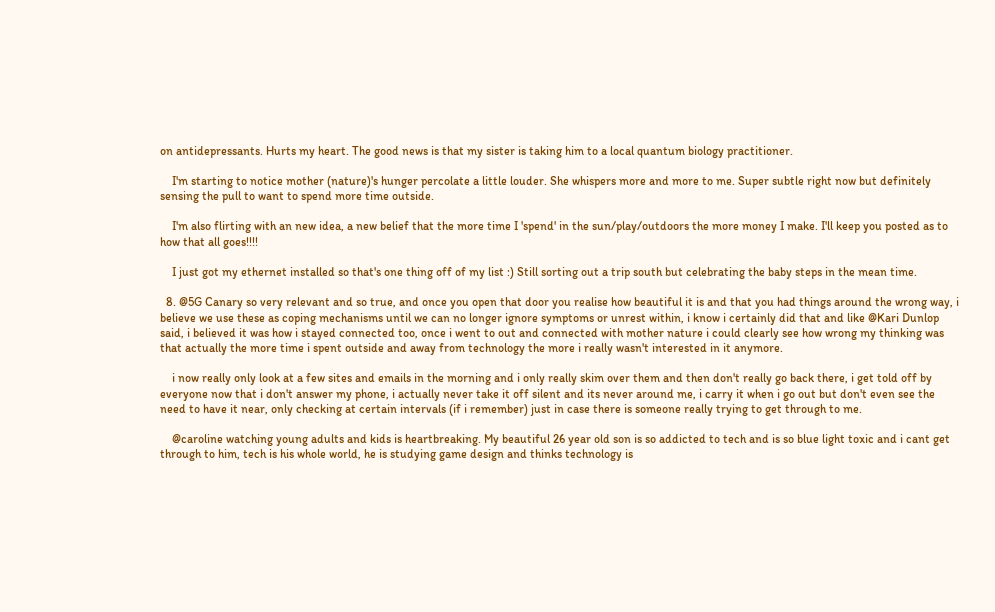on antidepressants. Hurts my heart. The good news is that my sister is taking him to a local quantum biology practitioner.

    I'm starting to notice mother (nature)'s hunger percolate a little louder. She whispers more and more to me. Super subtle right now but definitely sensing the pull to want to spend more time outside.

    I'm also flirting with an new idea, a new belief that the more time I 'spend' in the sun/play/outdoors the more money I make. I'll keep you posted as to how that all goes!!!!

    I just got my ethernet installed so that's one thing off of my list :) Still sorting out a trip south but celebrating the baby steps in the mean time.

  8. @5G Canary so very relevant and so true, and once you open that door you realise how beautiful it is and that you had things around the wrong way, i believe we use these as coping mechanisms until we can no longer ignore symptoms or unrest within, i know i certainly did that and like @Kari Dunlop said, i believed it was how i stayed connected too, once i went to out and connected with mother nature i could clearly see how wrong my thinking was that actually the more time i spent outside and away from technology the more i really wasn't interested in it anymore.

    i now really only look at a few sites and emails in the morning and i only really skim over them and then don't really go back there, i get told off by everyone now that i don't answer my phone, i actually never take it off silent and its never around me, i carry it when i go out but don't even see the need to have it near, only checking at certain intervals (if i remember) just in case there is someone really trying to get through to me.

    @caroline watching young adults and kids is heartbreaking. My beautiful 26 year old son is so addicted to tech and is so blue light toxic and i cant get through to him, tech is his whole world, he is studying game design and thinks technology is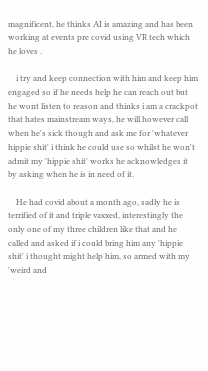magnificent, he thinks AI is amazing and has been working at events pre covid using VR tech which he loves .

    i try and keep connection with him and keep him engaged so if he needs help he can reach out but he wont listen to reason and thinks i am a crackpot that hates mainstream ways, he will however call when he's sick though and ask me for 'whatever hippie shit' i think he could use so whilst he won't admit my 'hippie shit' works he acknowledges it by asking when he is in need of it.

    He had covid about a month ago, sadly he is terrified of it and triple vaxxed, interestingly the only one of my three children like that and he called and asked if i could bring him any 'hippie shit' i thought might help him, so armed with my 'weird and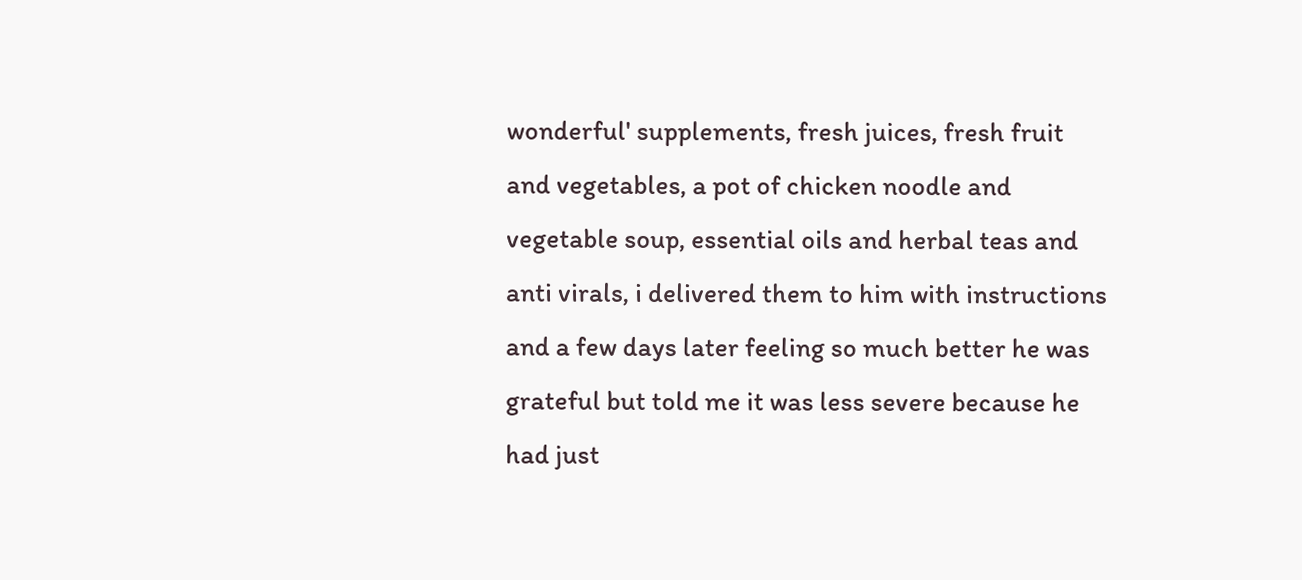wonderful' supplements, fresh juices, fresh fruit and vegetables, a pot of chicken noodle and vegetable soup, essential oils and herbal teas and anti virals, i delivered them to him with instructions and a few days later feeling so much better he was grateful but told me it was less severe because he had just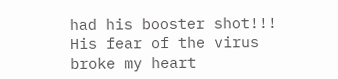had his booster shot!!! His fear of the virus broke my heart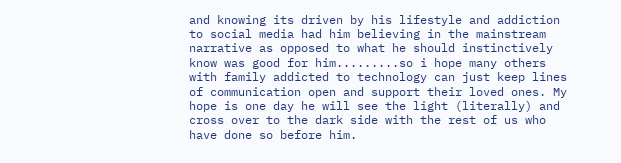and knowing its driven by his lifestyle and addiction to social media had him believing in the mainstream narrative as opposed to what he should instinctively know was good for him.........so i hope many others with family addicted to technology can just keep lines of communication open and support their loved ones. My hope is one day he will see the light (literally) and cross over to the dark side with the rest of us who have done so before him.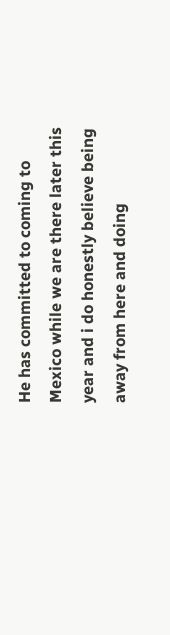He has committed to coming to Mexico while we are there later this year and i do honestly believe being away from here and doing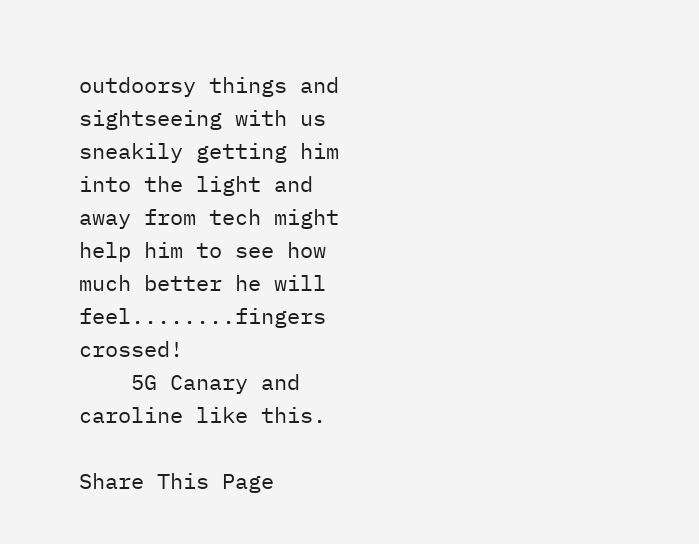outdoorsy things and sightseeing with us sneakily getting him into the light and away from tech might help him to see how much better he will feel........fingers crossed!
    5G Canary and caroline like this.

Share This Page